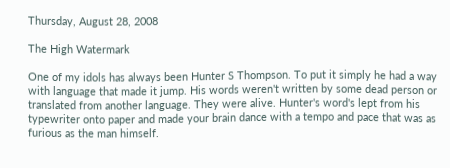Thursday, August 28, 2008

The High Watermark

One of my idols has always been Hunter S Thompson. To put it simply he had a way with language that made it jump. His words weren't written by some dead person or translated from another language. They were alive. Hunter's word's lept from his typewriter onto paper and made your brain dance with a tempo and pace that was as furious as the man himself.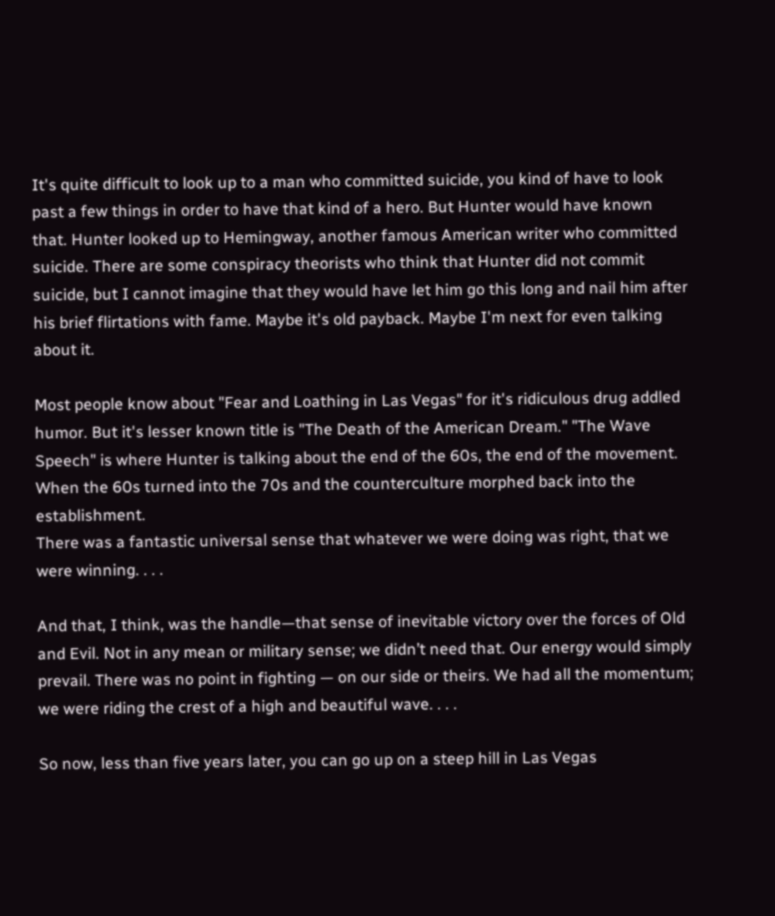It's quite difficult to look up to a man who committed suicide, you kind of have to look past a few things in order to have that kind of a hero. But Hunter would have known that. Hunter looked up to Hemingway, another famous American writer who committed suicide. There are some conspiracy theorists who think that Hunter did not commit suicide, but I cannot imagine that they would have let him go this long and nail him after his brief flirtations with fame. Maybe it's old payback. Maybe I'm next for even talking about it.

Most people know about "Fear and Loathing in Las Vegas" for it's ridiculous drug addled humor. But it's lesser known title is "The Death of the American Dream." "The Wave Speech" is where Hunter is talking about the end of the 60s, the end of the movement. When the 60s turned into the 70s and the counterculture morphed back into the establishment.
There was a fantastic universal sense that whatever we were doing was right, that we were winning. . . .

And that, I think, was the handle—that sense of inevitable victory over the forces of Old and Evil. Not in any mean or military sense; we didn’t need that. Our energy would simply prevail. There was no point in fighting — on our side or theirs. We had all the momentum; we were riding the crest of a high and beautiful wave. . . .

So now, less than five years later, you can go up on a steep hill in Las Vegas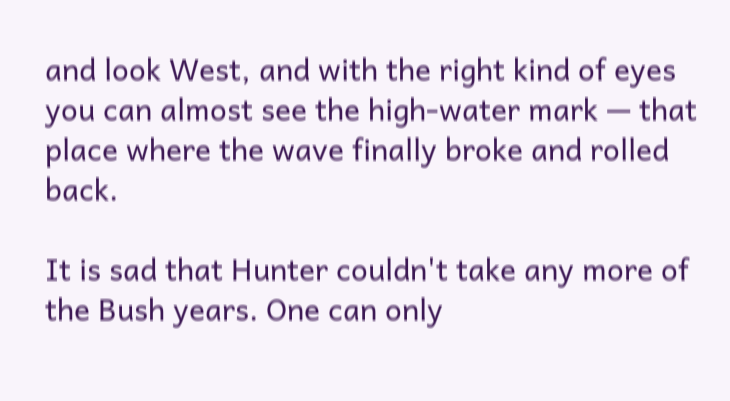and look West, and with the right kind of eyes you can almost see the high-water mark — that place where the wave finally broke and rolled back.

It is sad that Hunter couldn't take any more of the Bush years. One can only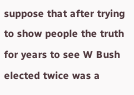suppose that after trying to show people the truth for years to see W Bush elected twice was a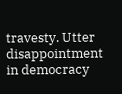travesty. Utter disappointment in democracy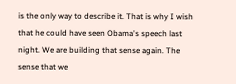is the only way to describe it. That is why I wish that he could have seen Obama's speech last night. We are building that sense again. The sense that we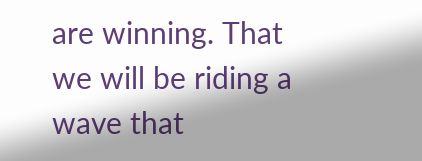are winning. That we will be riding a wave that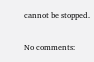cannot be stopped.

No comments: